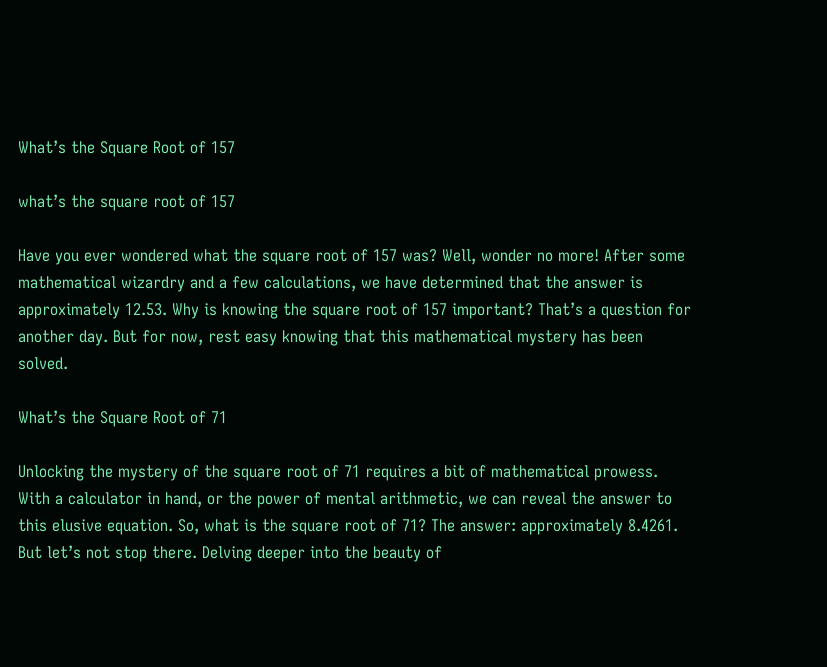What’s the Square Root of 157

what’s the square root of 157

Have you ever wondered what the square root of 157 was? Well, wonder no more! After some mathematical wizardry and a few calculations, we have determined that the answer is approximately 12.53. Why is knowing the square root of 157 important? That’s a question for another day. But for now, rest easy knowing that this mathematical mystery has been solved.

What’s the Square Root of 71

Unlocking the mystery of the square root of 71 requires a bit of mathematical prowess. With a calculator in hand, or the power of mental arithmetic, we can reveal the answer to this elusive equation. So, what is the square root of 71? The answer: approximately 8.4261. But let’s not stop there. Delving deeper into the beauty of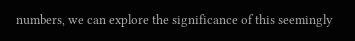numbers, we can explore the significance of this seemingly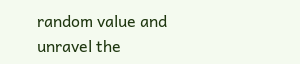random value and unravel the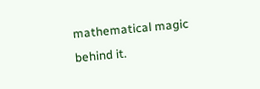mathematical magic behind it.